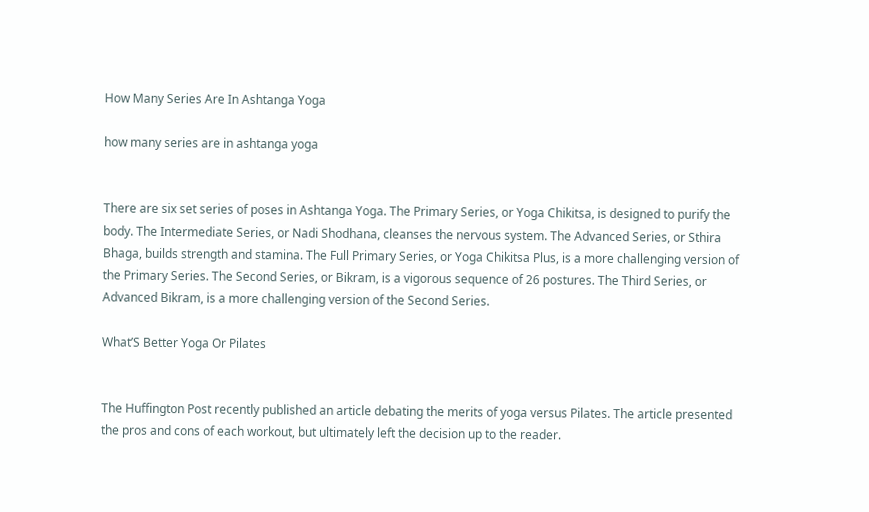How Many Series Are In Ashtanga Yoga

how many series are in ashtanga yoga


There are six set series of poses in Ashtanga Yoga. The Primary Series, or Yoga Chikitsa, is designed to purify the body. The Intermediate Series, or Nadi Shodhana, cleanses the nervous system. The Advanced Series, or Sthira Bhaga, builds strength and stamina. The Full Primary Series, or Yoga Chikitsa Plus, is a more challenging version of the Primary Series. The Second Series, or Bikram, is a vigorous sequence of 26 postures. The Third Series, or Advanced Bikram, is a more challenging version of the Second Series.

What’S Better Yoga Or Pilates


The Huffington Post recently published an article debating the merits of yoga versus Pilates. The article presented the pros and cons of each workout, but ultimately left the decision up to the reader.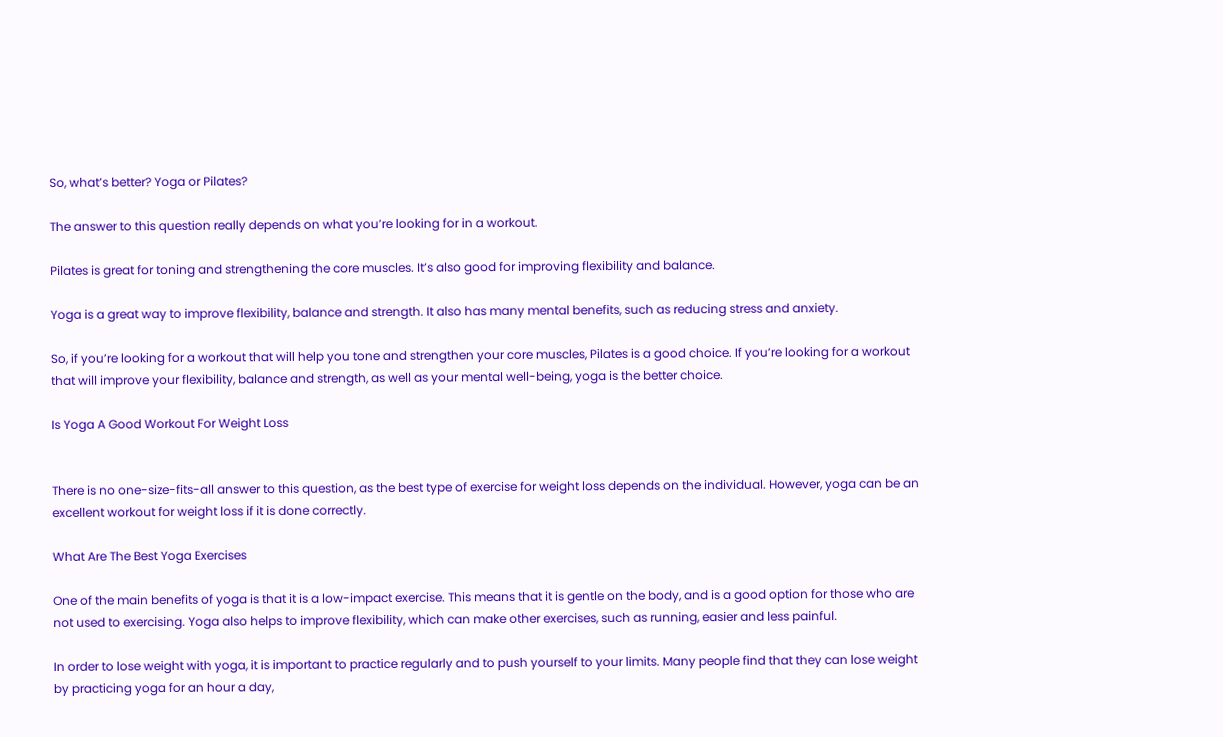So, what’s better? Yoga or Pilates?

The answer to this question really depends on what you’re looking for in a workout.

Pilates is great for toning and strengthening the core muscles. It’s also good for improving flexibility and balance.

Yoga is a great way to improve flexibility, balance and strength. It also has many mental benefits, such as reducing stress and anxiety.

So, if you’re looking for a workout that will help you tone and strengthen your core muscles, Pilates is a good choice. If you’re looking for a workout that will improve your flexibility, balance and strength, as well as your mental well-being, yoga is the better choice.

Is Yoga A Good Workout For Weight Loss


There is no one-size-fits-all answer to this question, as the best type of exercise for weight loss depends on the individual. However, yoga can be an excellent workout for weight loss if it is done correctly.

What Are The Best Yoga Exercises

One of the main benefits of yoga is that it is a low-impact exercise. This means that it is gentle on the body, and is a good option for those who are not used to exercising. Yoga also helps to improve flexibility, which can make other exercises, such as running, easier and less painful.

In order to lose weight with yoga, it is important to practice regularly and to push yourself to your limits. Many people find that they can lose weight by practicing yoga for an hour a day,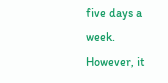five days a week. However, it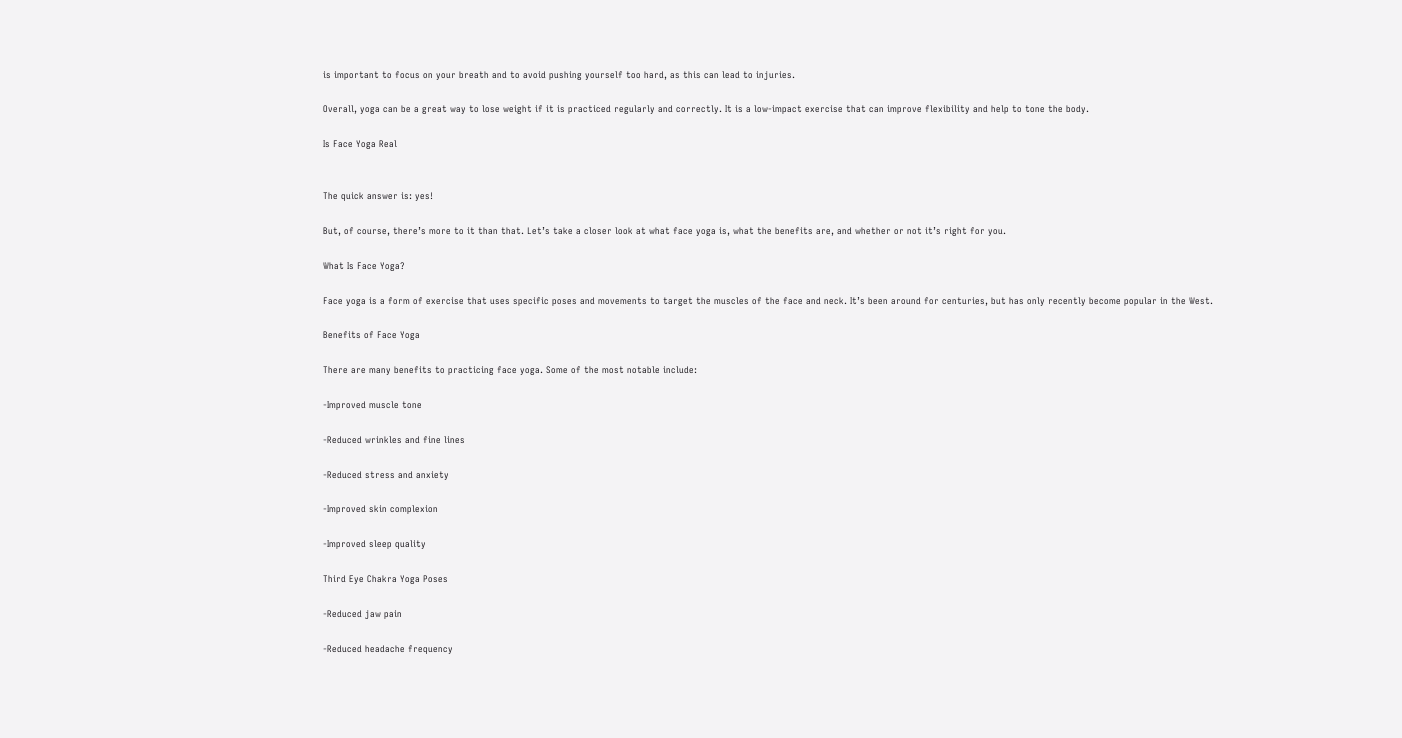is important to focus on your breath and to avoid pushing yourself too hard, as this can lead to injuries.

Overall, yoga can be a great way to lose weight if it is practiced regularly and correctly. It is a low-impact exercise that can improve flexibility and help to tone the body.

Is Face Yoga Real


The quick answer is: yes!

But, of course, there’s more to it than that. Let’s take a closer look at what face yoga is, what the benefits are, and whether or not it’s right for you.

What Is Face Yoga?

Face yoga is a form of exercise that uses specific poses and movements to target the muscles of the face and neck. It’s been around for centuries, but has only recently become popular in the West.

Benefits of Face Yoga

There are many benefits to practicing face yoga. Some of the most notable include:

-Improved muscle tone

-Reduced wrinkles and fine lines

-Reduced stress and anxiety

-Improved skin complexion

-Improved sleep quality

Third Eye Chakra Yoga Poses

-Reduced jaw pain

-Reduced headache frequency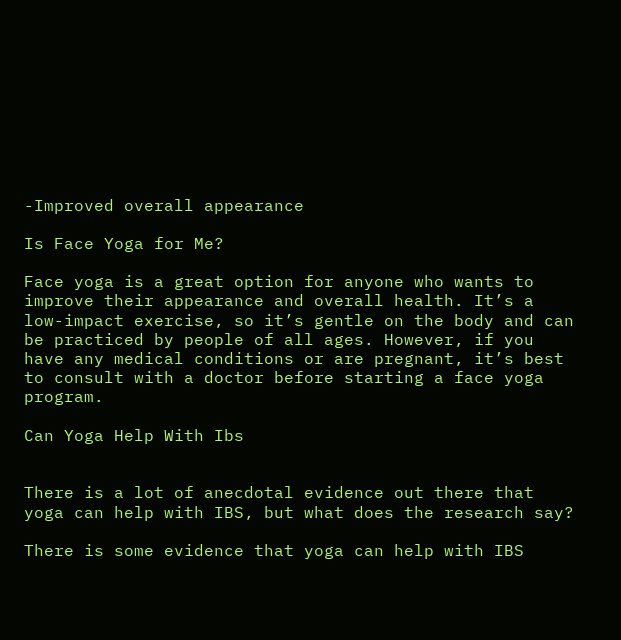-Improved overall appearance

Is Face Yoga for Me?

Face yoga is a great option for anyone who wants to improve their appearance and overall health. It’s a low-impact exercise, so it’s gentle on the body and can be practiced by people of all ages. However, if you have any medical conditions or are pregnant, it’s best to consult with a doctor before starting a face yoga program.

Can Yoga Help With Ibs


There is a lot of anecdotal evidence out there that yoga can help with IBS, but what does the research say?

There is some evidence that yoga can help with IBS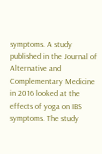symptoms. A study published in the Journal of Alternative and Complementary Medicine in 2016 looked at the effects of yoga on IBS symptoms. The study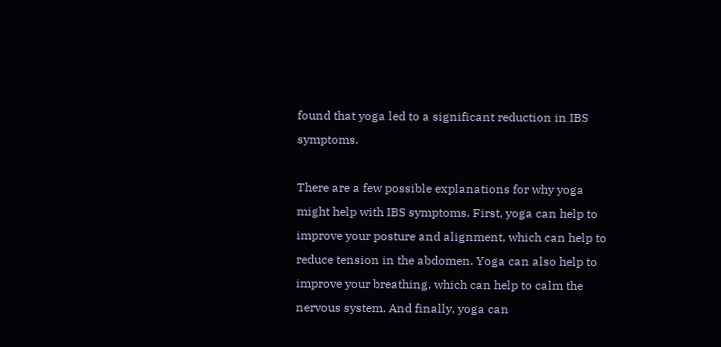found that yoga led to a significant reduction in IBS symptoms.

There are a few possible explanations for why yoga might help with IBS symptoms. First, yoga can help to improve your posture and alignment, which can help to reduce tension in the abdomen. Yoga can also help to improve your breathing, which can help to calm the nervous system. And finally, yoga can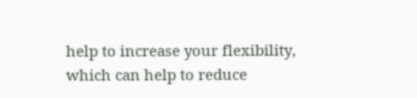help to increase your flexibility, which can help to reduce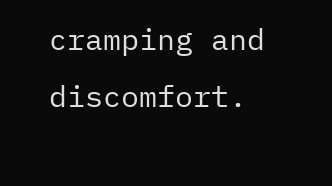cramping and discomfort.